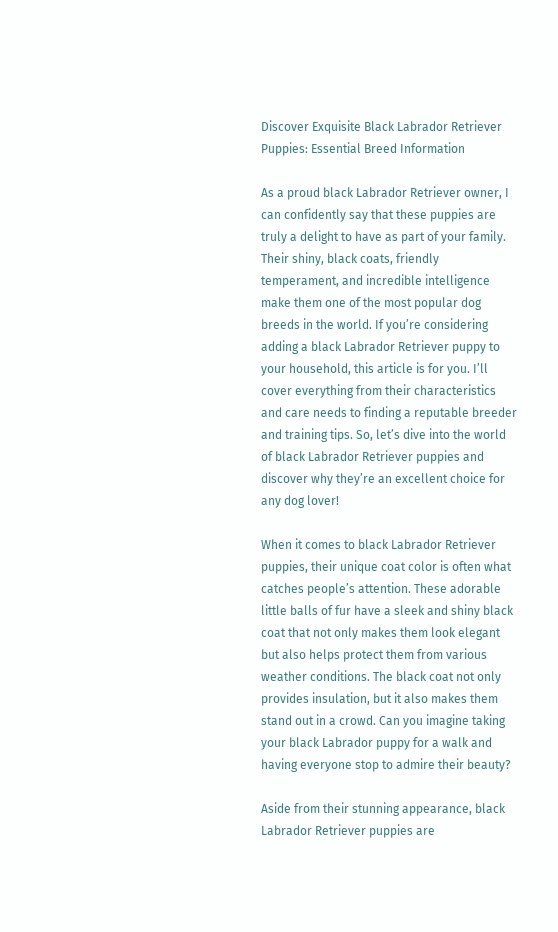Discover Exquisite Black Labrador Retriever Puppies: Essential Breed Information

As a proud black Labrador Retriever owner, I can confidently say that these puppies are truly a delight to have as part of your family. Their shiny, black coats, friendly temperament, and incredible intelligence make them one of the most popular dog breeds in the world. If you’re considering adding a black Labrador Retriever puppy to your household, this article is for you. I’ll cover everything from their characteristics and care needs to finding a reputable breeder and training tips. So, let’s dive into the world of black Labrador Retriever puppies and discover why they’re an excellent choice for any dog lover!

When it comes to black Labrador Retriever puppies, their unique coat color is often what catches people’s attention. These adorable little balls of fur have a sleek and shiny black coat that not only makes them look elegant but also helps protect them from various weather conditions. The black coat not only provides insulation, but it also makes them stand out in a crowd. Can you imagine taking your black Labrador puppy for a walk and having everyone stop to admire their beauty?

Aside from their stunning appearance, black Labrador Retriever puppies are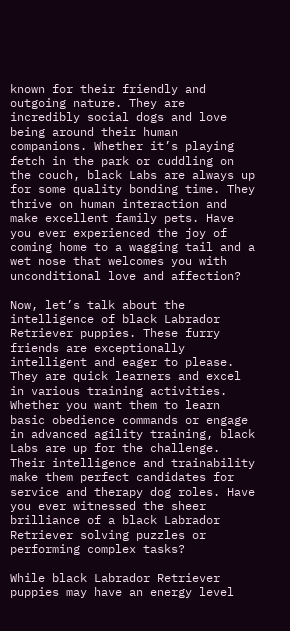known for their friendly and outgoing nature. They are incredibly social dogs and love being around their human companions. Whether it’s playing fetch in the park or cuddling on the couch, black Labs are always up for some quality bonding time. They thrive on human interaction and make excellent family pets. Have you ever experienced the joy of coming home to a wagging tail and a wet nose that welcomes you with unconditional love and affection?

Now, let’s talk about the intelligence of black Labrador Retriever puppies. These furry friends are exceptionally intelligent and eager to please. They are quick learners and excel in various training activities. Whether you want them to learn basic obedience commands or engage in advanced agility training, black Labs are up for the challenge. Their intelligence and trainability make them perfect candidates for service and therapy dog roles. Have you ever witnessed the sheer brilliance of a black Labrador Retriever solving puzzles or performing complex tasks?

While black Labrador Retriever puppies may have an energy level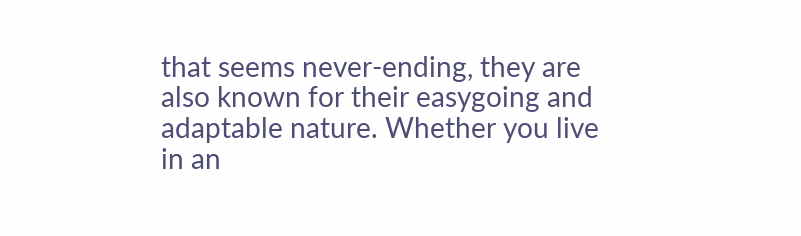that seems never-ending, they are also known for their easygoing and adaptable nature. Whether you live in an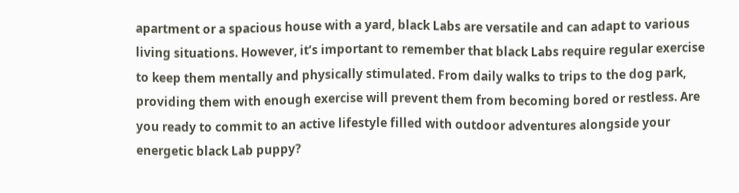apartment or a spacious house with a yard, black Labs are versatile and can adapt to various living situations. However, it’s important to remember that black Labs require regular exercise to keep them mentally and physically stimulated. From daily walks to trips to the dog park, providing them with enough exercise will prevent them from becoming bored or restless. Are you ready to commit to an active lifestyle filled with outdoor adventures alongside your energetic black Lab puppy?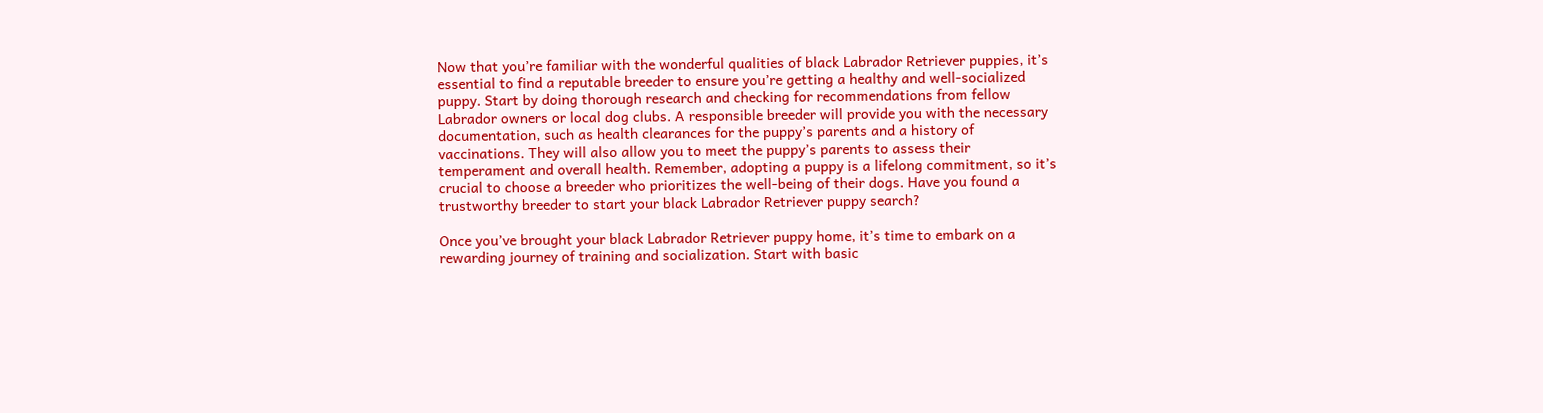Now that you’re familiar with the wonderful qualities of black Labrador Retriever puppies, it’s essential to find a reputable breeder to ensure you’re getting a healthy and well-socialized puppy. Start by doing thorough research and checking for recommendations from fellow Labrador owners or local dog clubs. A responsible breeder will provide you with the necessary documentation, such as health clearances for the puppy’s parents and a history of vaccinations. They will also allow you to meet the puppy’s parents to assess their temperament and overall health. Remember, adopting a puppy is a lifelong commitment, so it’s crucial to choose a breeder who prioritizes the well-being of their dogs. Have you found a trustworthy breeder to start your black Labrador Retriever puppy search?

Once you’ve brought your black Labrador Retriever puppy home, it’s time to embark on a rewarding journey of training and socialization. Start with basic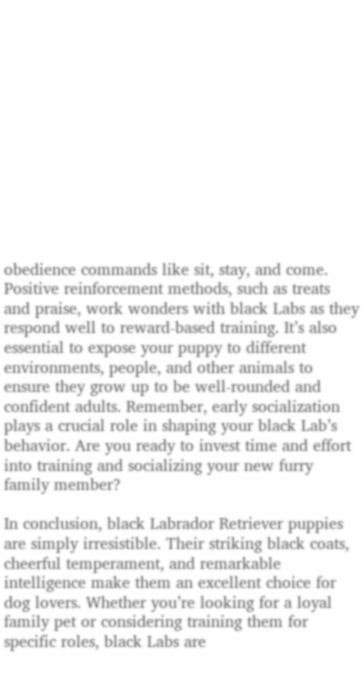obedience commands like sit, stay, and come. Positive reinforcement methods, such as treats and praise, work wonders with black Labs as they respond well to reward-based training. It’s also essential to expose your puppy to different environments, people, and other animals to ensure they grow up to be well-rounded and confident adults. Remember, early socialization plays a crucial role in shaping your black Lab’s behavior. Are you ready to invest time and effort into training and socializing your new furry family member?

In conclusion, black Labrador Retriever puppies are simply irresistible. Their striking black coats, cheerful temperament, and remarkable intelligence make them an excellent choice for dog lovers. Whether you’re looking for a loyal family pet or considering training them for specific roles, black Labs are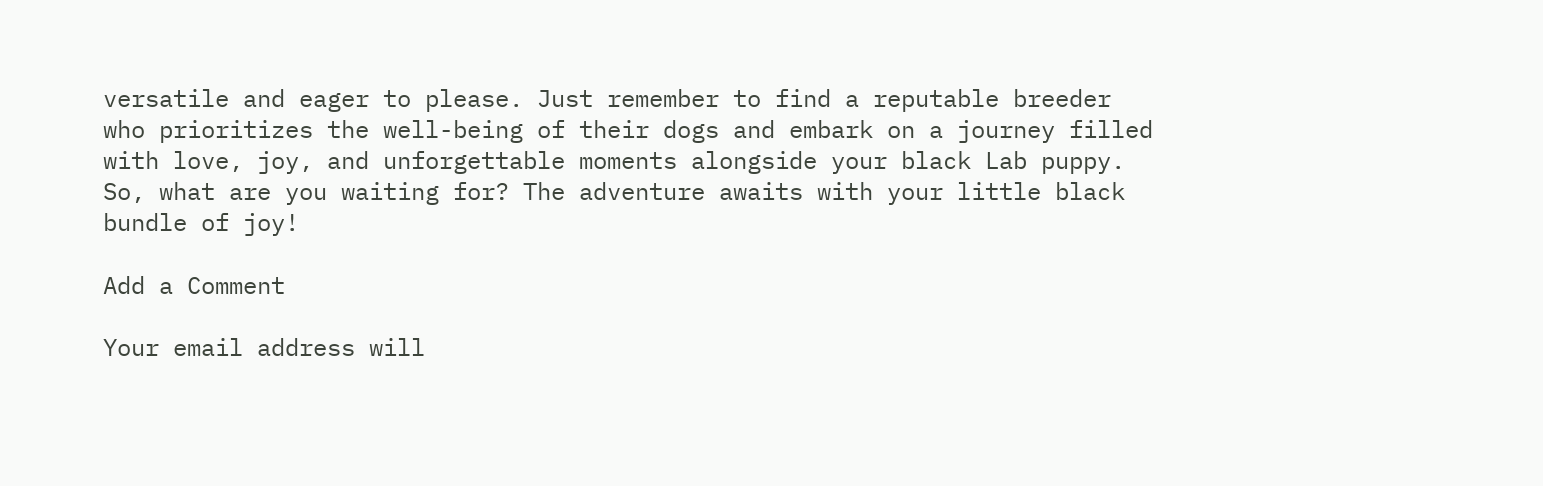versatile and eager to please. Just remember to find a reputable breeder who prioritizes the well-being of their dogs and embark on a journey filled with love, joy, and unforgettable moments alongside your black Lab puppy. So, what are you waiting for? The adventure awaits with your little black bundle of joy!

Add a Comment

Your email address will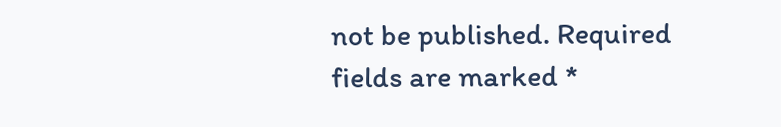not be published. Required fields are marked *